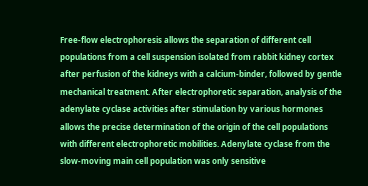Free-flow electrophoresis allows the separation of different cell populations from a cell suspension isolated from rabbit kidney cortex after perfusion of the kidneys with a calcium-binder, followed by gentle mechanical treatment. After electrophoretic separation, analysis of the adenylate cyclase activities after stimulation by various hormones allows the precise determination of the origin of the cell populations with different electrophoretic mobilities. Adenylate cyclase from the slow-moving main cell population was only sensitive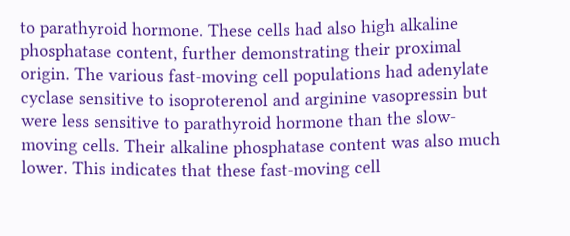to parathyroid hormone. These cells had also high alkaline phosphatase content, further demonstrating their proximal origin. The various fast-moving cell populations had adenylate cyclase sensitive to isoproterenol and arginine vasopressin but were less sensitive to parathyroid hormone than the slow-moving cells. Their alkaline phosphatase content was also much lower. This indicates that these fast-moving cell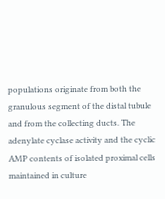populations originate from both the granulous segment of the distal tubule and from the collecting ducts. The adenylate cyclase activity and the cyclic AMP contents of isolated proximal cells maintained in culture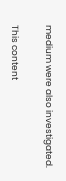medium were also investigated.

This content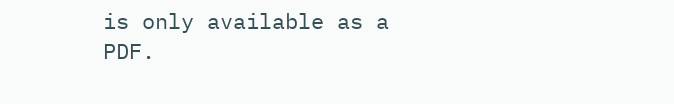is only available as a PDF.